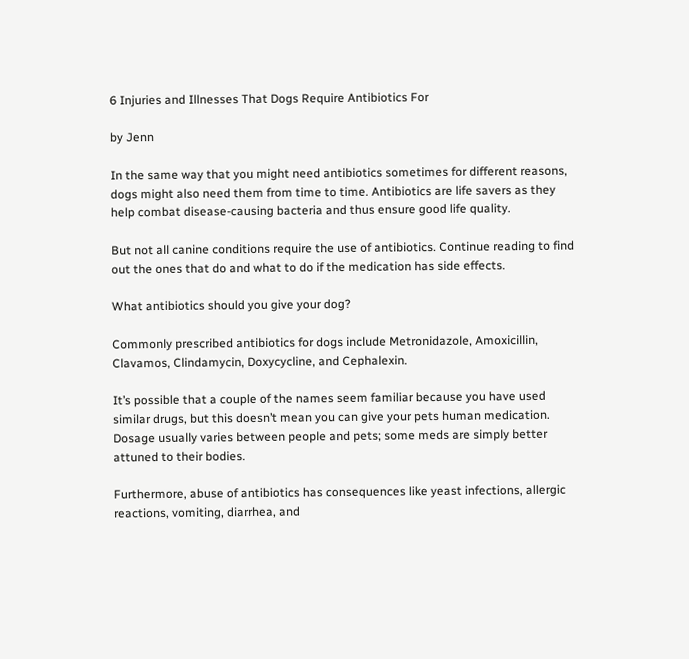6 Injuries and Illnesses That Dogs Require Antibiotics For

by Jenn

In the same way that you might need antibiotics sometimes for different reasons, dogs might also need them from time to time. Antibiotics are life savers as they help combat disease-causing bacteria and thus ensure good life quality.

But not all canine conditions require the use of antibiotics. Continue reading to find out the ones that do and what to do if the medication has side effects.

What antibiotics should you give your dog?

Commonly prescribed antibiotics for dogs include Metronidazole, Amoxicillin, Clavamos, Clindamycin, Doxycycline, and Cephalexin.

It’s possible that a couple of the names seem familiar because you have used similar drugs, but this doesn’t mean you can give your pets human medication. Dosage usually varies between people and pets; some meds are simply better attuned to their bodies.

Furthermore, abuse of antibiotics has consequences like yeast infections, allergic reactions, vomiting, diarrhea, and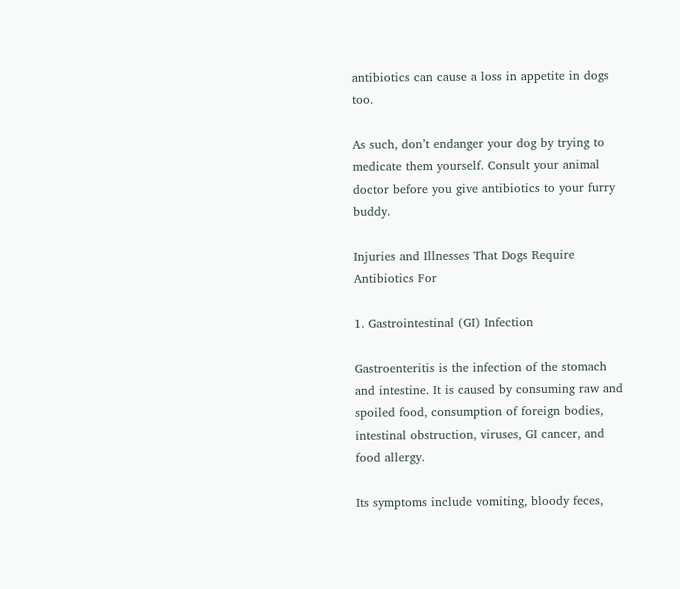antibiotics can cause a loss in appetite in dogs too.

As such, don’t endanger your dog by trying to medicate them yourself. Consult your animal doctor before you give antibiotics to your furry buddy.

Injuries and Illnesses That Dogs Require Antibiotics For

1. Gastrointestinal (GI) Infection

Gastroenteritis is the infection of the stomach and intestine. It is caused by consuming raw and spoiled food, consumption of foreign bodies, intestinal obstruction, viruses, GI cancer, and food allergy.

Its symptoms include vomiting, bloody feces,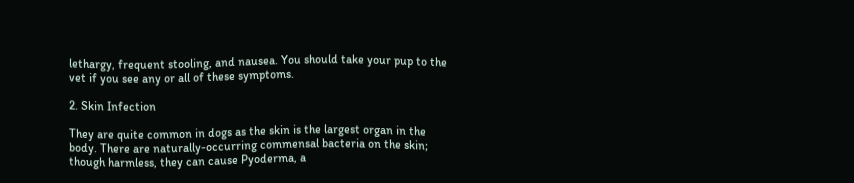lethargy, frequent stooling, and nausea. You should take your pup to the vet if you see any or all of these symptoms.

2. Skin Infection

They are quite common in dogs as the skin is the largest organ in the body. There are naturally-occurring commensal bacteria on the skin; though harmless, they can cause Pyoderma, a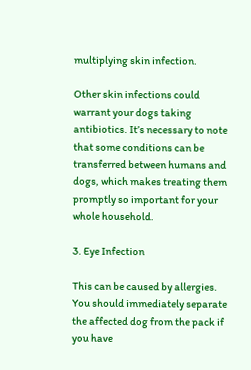multiplying skin infection.

Other skin infections could warrant your dogs taking antibiotics. It’s necessary to note that some conditions can be transferred between humans and dogs, which makes treating them promptly so important for your whole household.

3. Eye Infection

This can be caused by allergies. You should immediately separate the affected dog from the pack if you have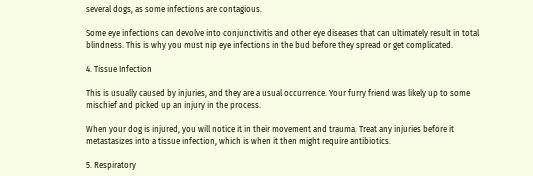several dogs, as some infections are contagious.

Some eye infections can devolve into conjunctivitis and other eye diseases that can ultimately result in total blindness. This is why you must nip eye infections in the bud before they spread or get complicated.

4. Tissue Infection

This is usually caused by injuries, and they are a usual occurrence. Your furry friend was likely up to some mischief and picked up an injury in the process.

When your dog is injured, you will notice it in their movement and trauma. Treat any injuries before it metastasizes into a tissue infection, which is when it then might require antibiotics.

5. Respiratory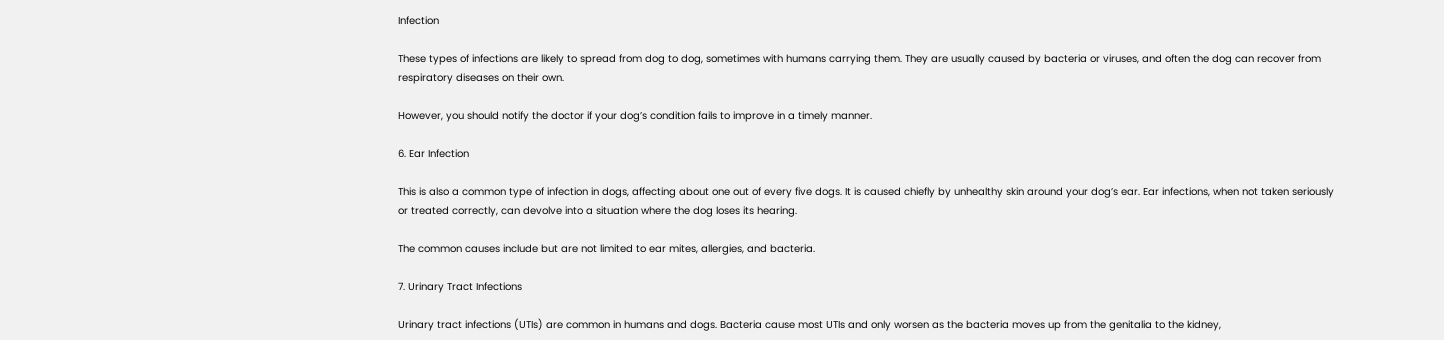Infection

These types of infections are likely to spread from dog to dog, sometimes with humans carrying them. They are usually caused by bacteria or viruses, and often the dog can recover from respiratory diseases on their own.

However, you should notify the doctor if your dog’s condition fails to improve in a timely manner.

6. Ear Infection

This is also a common type of infection in dogs, affecting about one out of every five dogs. It is caused chiefly by unhealthy skin around your dog’s ear. Ear infections, when not taken seriously or treated correctly, can devolve into a situation where the dog loses its hearing.

The common causes include but are not limited to ear mites, allergies, and bacteria.

7. Urinary Tract Infections

Urinary tract infections (UTIs) are common in humans and dogs. Bacteria cause most UTIs and only worsen as the bacteria moves up from the genitalia to the kidney,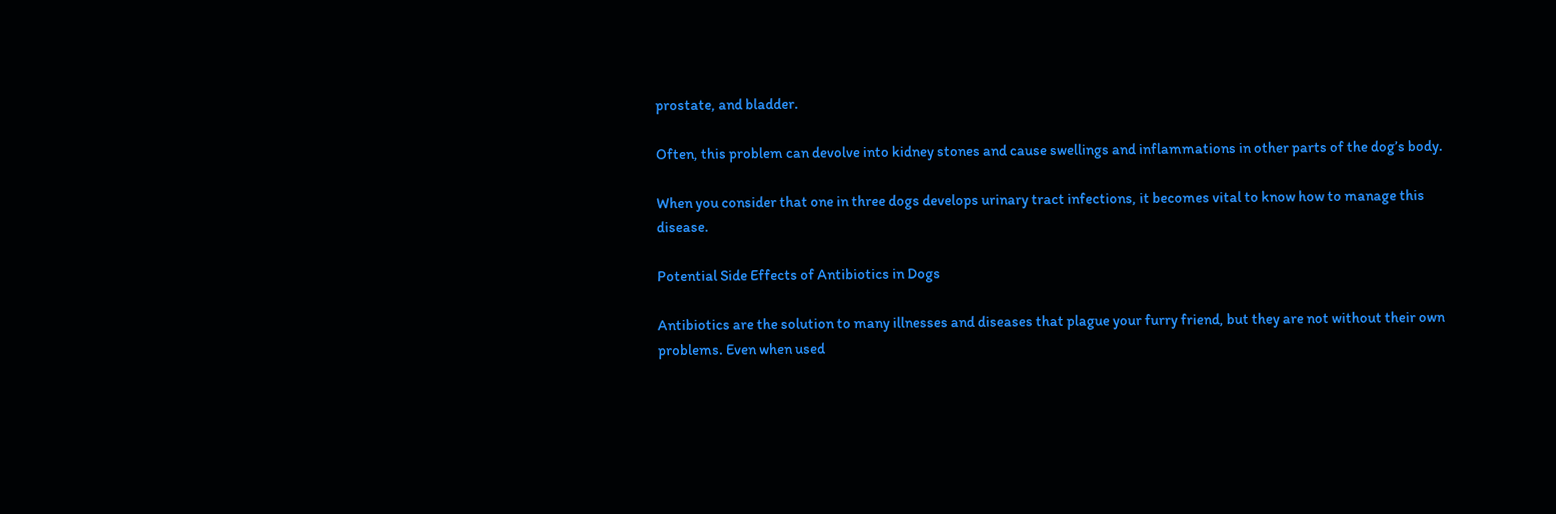prostate, and bladder.

Often, this problem can devolve into kidney stones and cause swellings and inflammations in other parts of the dog’s body.

When you consider that one in three dogs develops urinary tract infections, it becomes vital to know how to manage this disease.

Potential Side Effects of Antibiotics in Dogs

Antibiotics are the solution to many illnesses and diseases that plague your furry friend, but they are not without their own problems. Even when used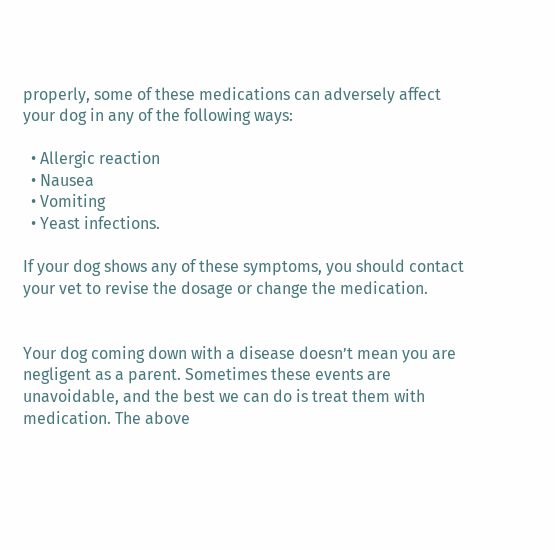properly, some of these medications can adversely affect your dog in any of the following ways:

  • Allergic reaction
  • Nausea
  • Vomiting
  • Yeast infections.

If your dog shows any of these symptoms, you should contact your vet to revise the dosage or change the medication.


Your dog coming down with a disease doesn’t mean you are negligent as a parent. Sometimes these events are unavoidable, and the best we can do is treat them with medication. The above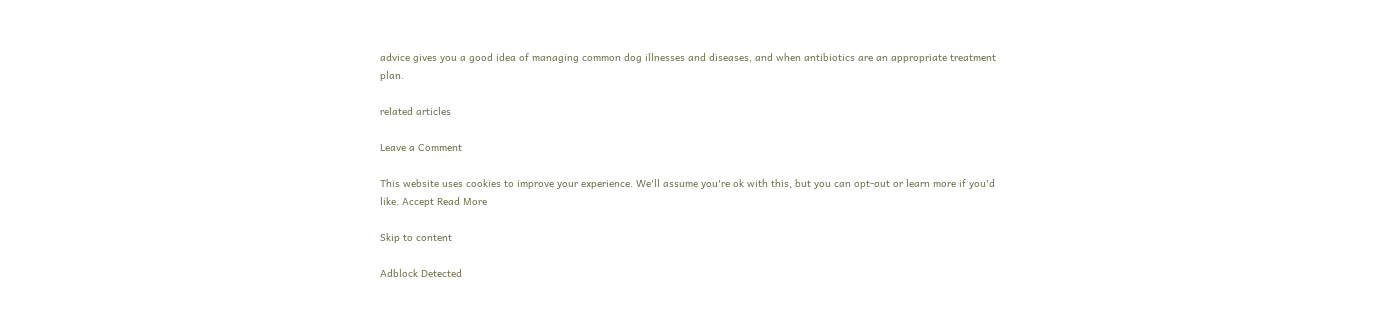advice gives you a good idea of managing common dog illnesses and diseases, and when antibiotics are an appropriate treatment plan.

related articles

Leave a Comment

This website uses cookies to improve your experience. We'll assume you're ok with this, but you can opt-out or learn more if you'd like. Accept Read More

Skip to content

Adblock Detected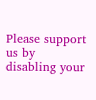Please support us by disabling your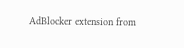AdBlocker extension from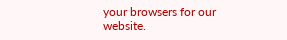your browsers for our website.